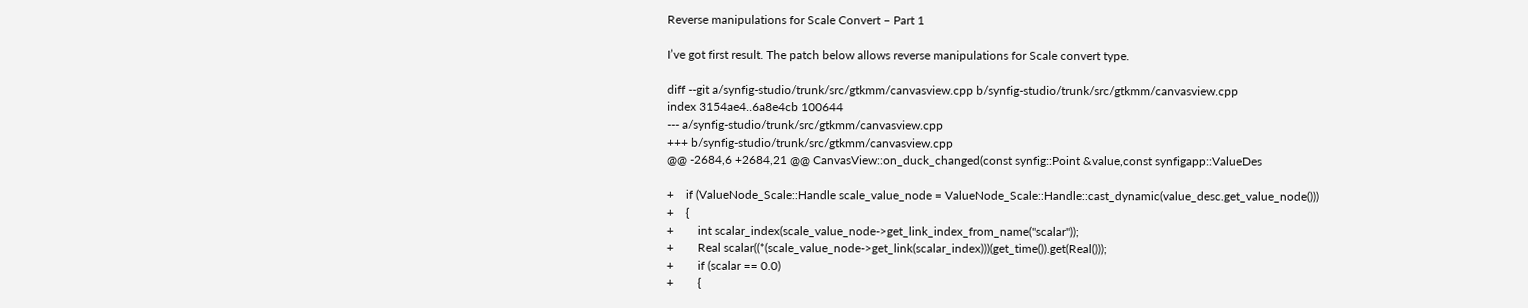Reverse manipulations for Scale Convert – Part 1

I’ve got first result. The patch below allows reverse manipulations for Scale convert type.

diff --git a/synfig-studio/trunk/src/gtkmm/canvasview.cpp b/synfig-studio/trunk/src/gtkmm/canvasview.cpp
index 3154ae4..6a8e4cb 100644
--- a/synfig-studio/trunk/src/gtkmm/canvasview.cpp
+++ b/synfig-studio/trunk/src/gtkmm/canvasview.cpp
@@ -2684,6 +2684,21 @@ CanvasView::on_duck_changed(const synfig::Point &value,const synfigapp::ValueDes

+    if (ValueNode_Scale::Handle scale_value_node = ValueNode_Scale::Handle::cast_dynamic(value_desc.get_value_node()))
+    {
+        int scalar_index(scale_value_node->get_link_index_from_name("scalar"));
+        Real scalar((*(scale_value_node->get_link(scalar_index)))(get_time()).get(Real()));
+        if (scalar == 0.0)
+        {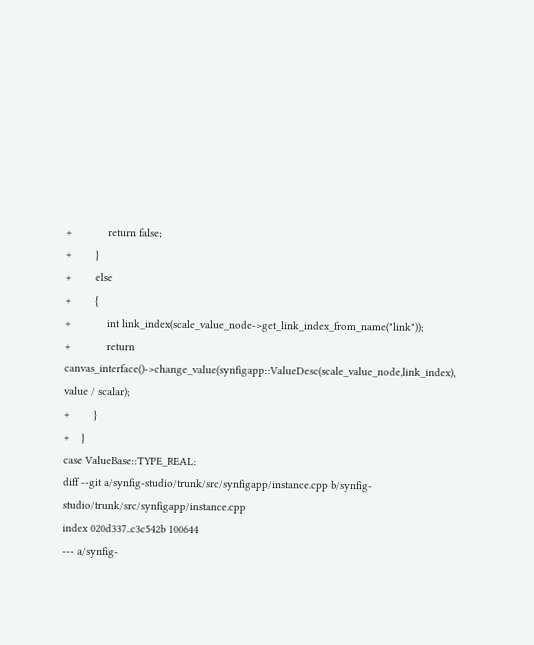+            return false;
+        }
+        else
+        {
+            int link_index(scale_value_node->get_link_index_from_name("link"));
+            return canvas_interface()->change_value(synfigapp::ValueDesc(scale_value_node,link_index), value / scalar);
+        }
+    }
case ValueBase::TYPE_REAL:
diff --git a/synfig-studio/trunk/src/synfigapp/instance.cpp b/synfig-studio/trunk/src/synfigapp/instance.cpp
index 020d337..c3c542b 100644
--- a/synfig-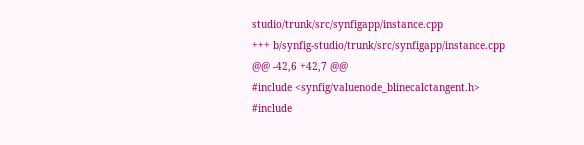studio/trunk/src/synfigapp/instance.cpp
+++ b/synfig-studio/trunk/src/synfigapp/instance.cpp
@@ -42,6 +42,7 @@
#include <synfig/valuenode_blinecalctangent.h>
#include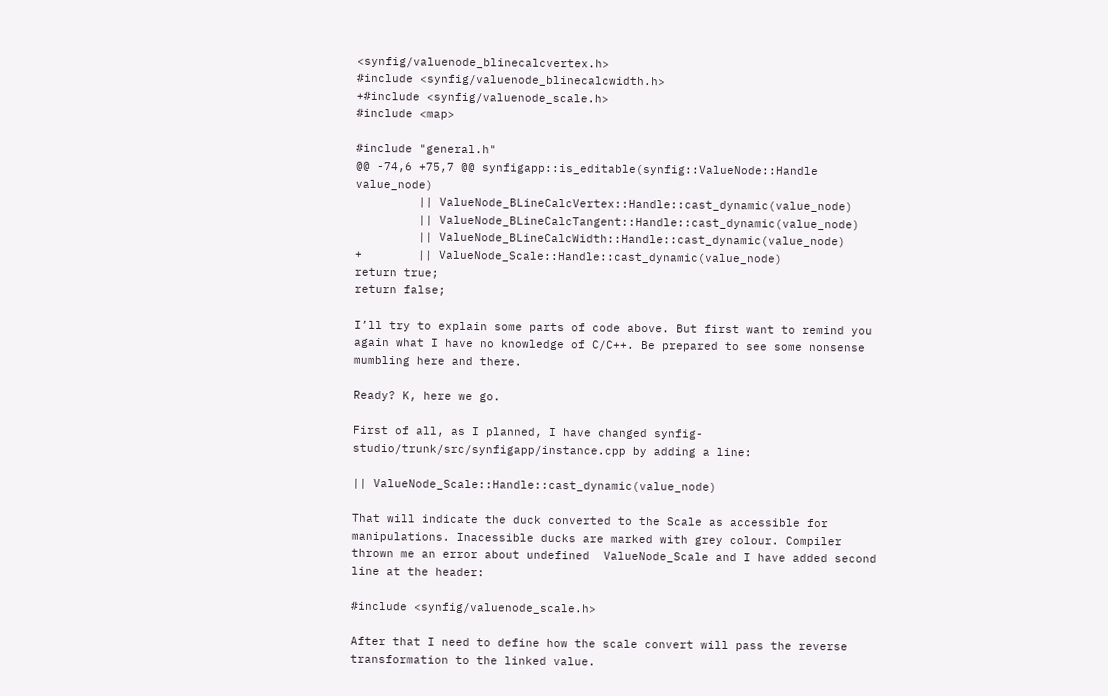<synfig/valuenode_blinecalcvertex.h>
#include <synfig/valuenode_blinecalcwidth.h>
+#include <synfig/valuenode_scale.h>
#include <map>

#include "general.h"
@@ -74,6 +75,7 @@ synfigapp::is_editable(synfig::ValueNode::Handle value_node)
         || ValueNode_BLineCalcVertex::Handle::cast_dynamic(value_node)
         || ValueNode_BLineCalcTangent::Handle::cast_dynamic(value_node)
         || ValueNode_BLineCalcWidth::Handle::cast_dynamic(value_node)
+        || ValueNode_Scale::Handle::cast_dynamic(value_node)
return true;
return false;

I’ll try to explain some parts of code above. But first want to remind you again what I have no knowledge of C/C++. Be prepared to see some nonsense mumbling here and there.

Ready? K, here we go.

First of all, as I planned, I have changed synfig-studio/trunk/src/synfigapp/instance.cpp by adding a line:

|| ValueNode_Scale::Handle::cast_dynamic(value_node)

That will indicate the duck converted to the Scale as accessible for manipulations. Inacessible ducks are marked with grey colour. Compiler thrown me an error about undefined  ValueNode_Scale and I have added second line at the header:

#include <synfig/valuenode_scale.h>

After that I need to define how the scale convert will pass the reverse transformation to the linked value.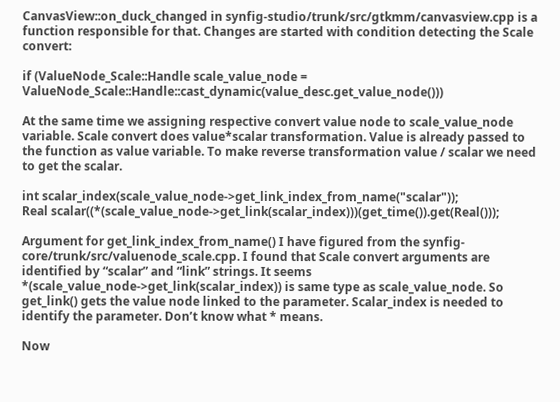CanvasView::on_duck_changed in synfig-studio/trunk/src/gtkmm/canvasview.cpp is a function responsible for that. Changes are started with condition detecting the Scale convert:

if (ValueNode_Scale::Handle scale_value_node = ValueNode_Scale::Handle::cast_dynamic(value_desc.get_value_node()))

At the same time we assigning respective convert value node to scale_value_node variable. Scale convert does value*scalar transformation. Value is already passed to the function as value variable. To make reverse transformation value / scalar we need to get the scalar.

int scalar_index(scale_value_node->get_link_index_from_name("scalar"));
Real scalar((*(scale_value_node->get_link(scalar_index)))(get_time()).get(Real()));

Argument for get_link_index_from_name() I have figured from the synfig-core/trunk/src/valuenode_scale.cpp. I found that Scale convert arguments are identified by “scalar” and “link” strings. It seems *(scale_value_node->get_link(scalar_index)) is same type as scale_value_node. So get_link() gets the value node linked to the parameter. Scalar_index is needed to identify the parameter. Don’t know what * means.

Now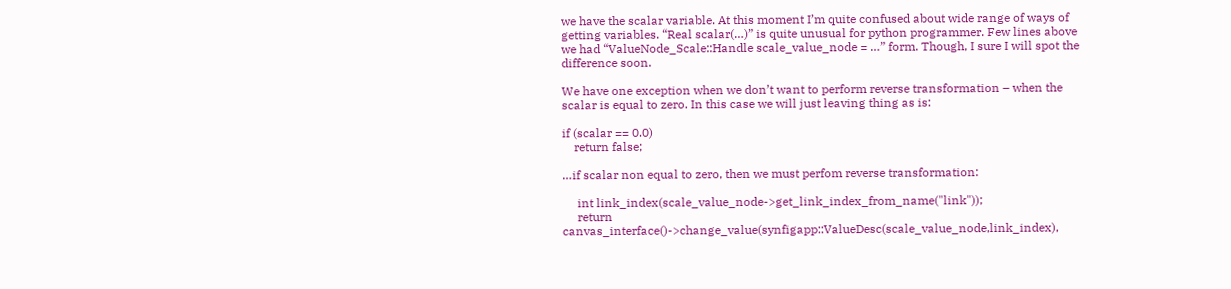we have the scalar variable. At this moment I’m quite confused about wide range of ways of getting variables. “Real scalar(…)” is quite unusual for python programmer. Few lines above we had “ValueNode_Scale::Handle scale_value_node = …” form. Though, I sure I will spot the difference soon.

We have one exception when we don’t want to perform reverse transformation – when the scalar is equal to zero. In this case we will just leaving thing as is:

if (scalar == 0.0)
    return false;

…if scalar non equal to zero, then we must perfom reverse transformation:

     int link_index(scale_value_node->get_link_index_from_name("link"));
     return canvas_interface()->change_value(synfigapp::ValueDesc(scale_value_node,link_index),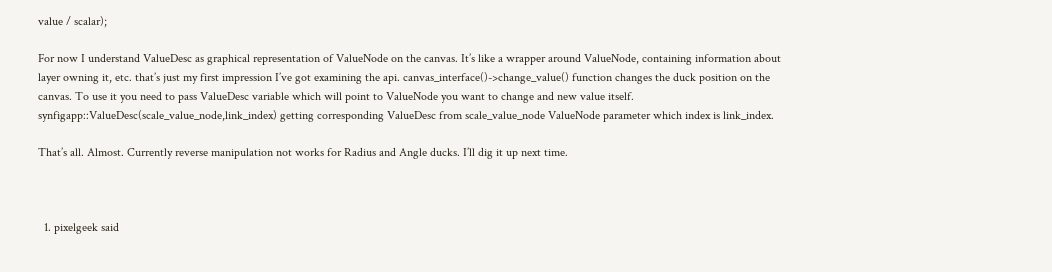value / scalar);

For now I understand ValueDesc as graphical representation of ValueNode on the canvas. It’s like a wrapper around ValueNode, containing information about layer owning it, etc. that’s just my first impression I’ve got examining the api. canvas_interface()->change_value() function changes the duck position on the canvas. To use it you need to pass ValueDesc variable which will point to ValueNode you want to change and new value itself. synfigapp::ValueDesc(scale_value_node,link_index) getting corresponding ValueDesc from scale_value_node ValueNode parameter which index is link_index.

That’s all. Almost. Currently reverse manipulation not works for Radius and Angle ducks. I’ll dig it up next time.



  1. pixelgeek said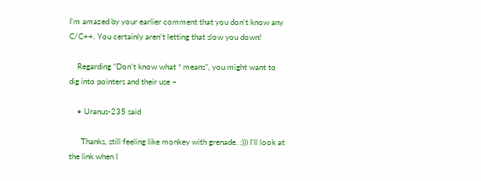I’m amazed by your earlier comment that you don’t know any C/C++. You certainly aren’t letting that slow you down!

    Regarding “Don’t know what * means”, you might want to dig into pointers and their use –

    • Uranus-235 said

      Thanks, still feeling like monkey with grenade. :))) I’ll look at the link when I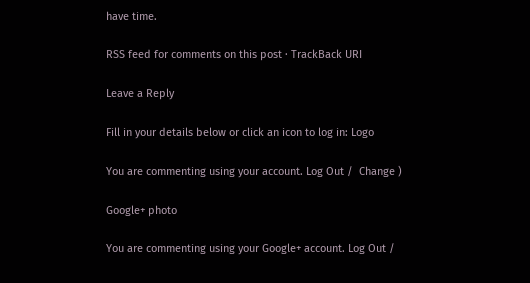have time.

RSS feed for comments on this post · TrackBack URI

Leave a Reply

Fill in your details below or click an icon to log in: Logo

You are commenting using your account. Log Out /  Change )

Google+ photo

You are commenting using your Google+ account. Log Out /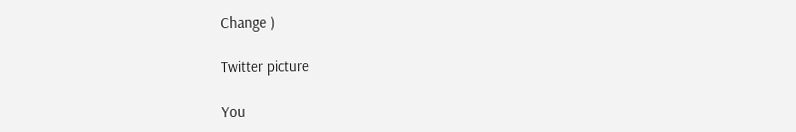Change )

Twitter picture

You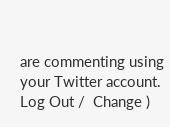are commenting using your Twitter account. Log Out /  Change )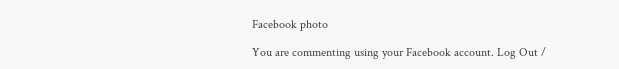Facebook photo

You are commenting using your Facebook account. Log Out /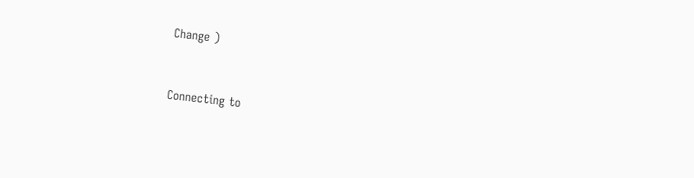Change )


Connecting to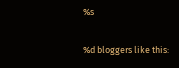%s

%d bloggers like this: